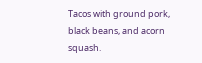Tacos with ground pork, black beans, and acorn squash.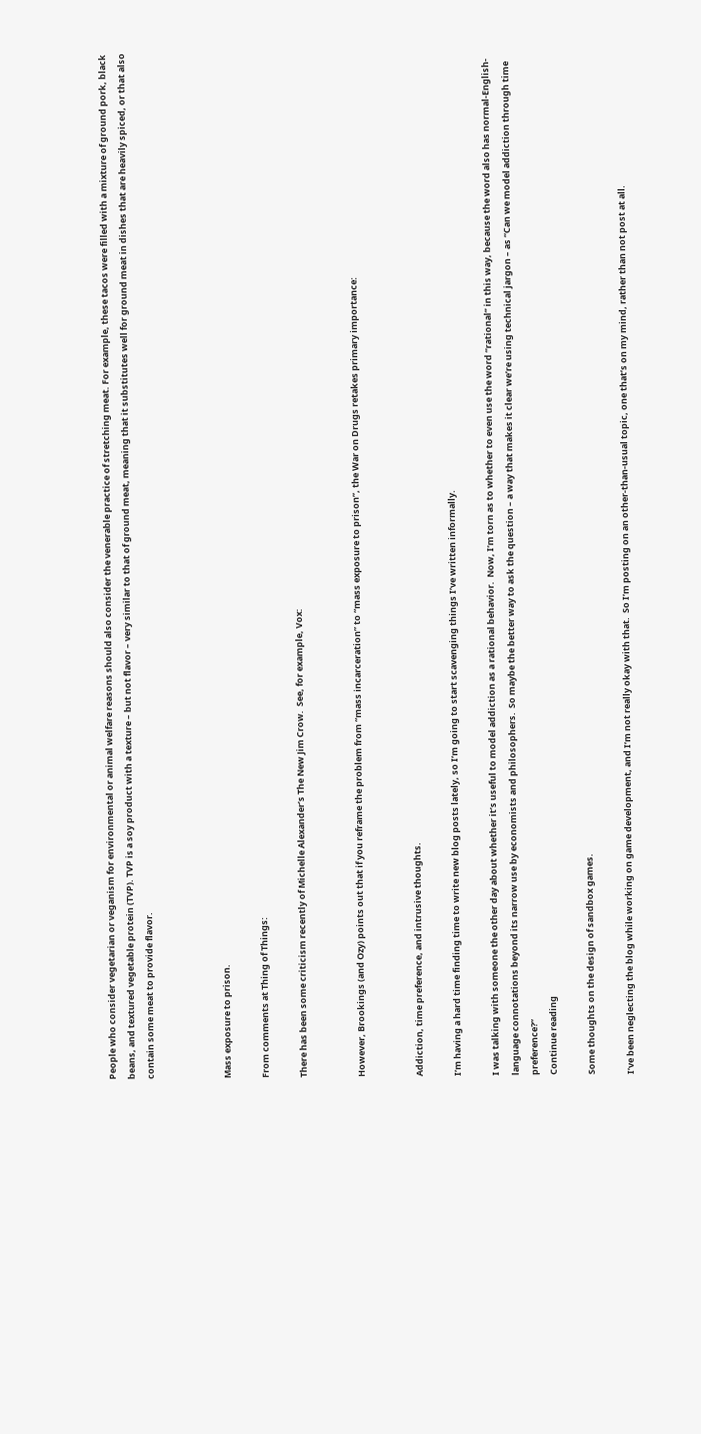People who consider vegetarian or veganism for environmental or animal welfare reasons should also consider the venerable practice of stretching meat. For example, these tacos were filled with a mixture of ground pork, black beans, and textured vegetable protein (TVP). TVP is a soy product with a texture – but not flavor – very similar to that of ground meat, meaning that it substitutes well for ground meat in dishes that are heavily spiced, or that also contain some meat to provide flavor.



Mass exposure to prison.

From comments at Thing of Things:

There has been some criticism recently of Michelle Alexander’s The New Jim Crow.  See, for example, Vox:


However, Brookings (and Ozy) points out that if you reframe the problem from “mass incarceration” to “mass exposure to prison”, the War on Drugs retakes primary importance:


Addiction, time preference, and intrusive thoughts.

I’m having a hard time finding time to write new blog posts lately, so I’m going to start scavenging things I’ve written informally.

I was talking with someone the other day about whether it’s useful to model addiction as a rational behavior.  Now, I’m torn as to whether to even use the word “rational” in this way, because the word also has normal-English-language connotations beyond its narrow use by economists and philosophers.  So maybe the better way to ask the question – a way that makes it clear we’re using technical jargon – as “Can we model addiction through time preference?”
Continue reading

Some thoughts on the design of sandbox games.

I’ve been neglecting the blog while working on game development, and I’m not really okay with that.  So I’m posting on an other-than-usual topic, one that’s on my mind, rather than not post at all.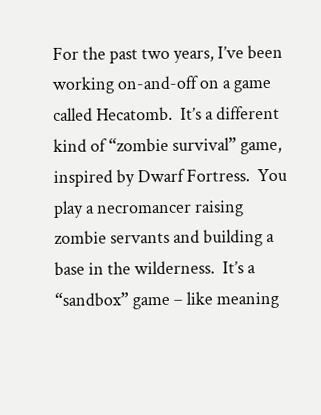For the past two years, I’ve been working on-and-off on a game called Hecatomb.  It’s a different kind of “zombie survival” game, inspired by Dwarf Fortress.  You play a necromancer raising zombie servants and building a base in the wilderness.  It’s a “sandbox” game – like meaning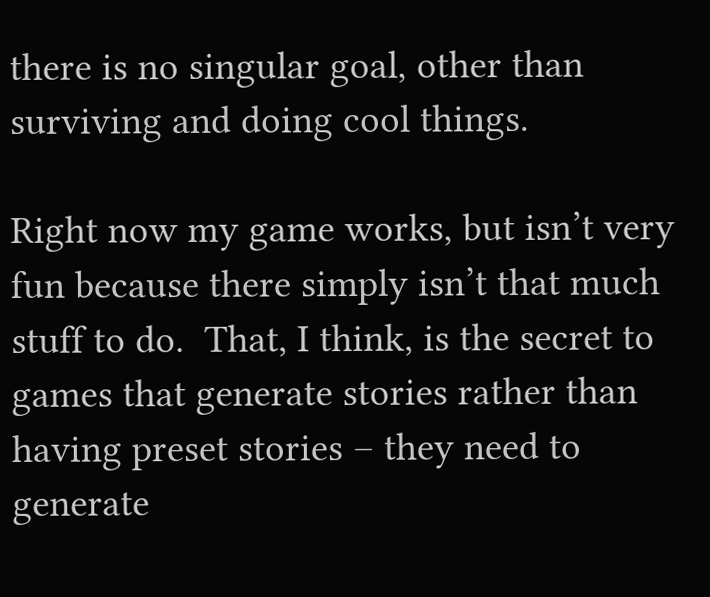there is no singular goal, other than surviving and doing cool things.

Right now my game works, but isn’t very fun because there simply isn’t that much stuff to do.  That, I think, is the secret to games that generate stories rather than having preset stories – they need to generate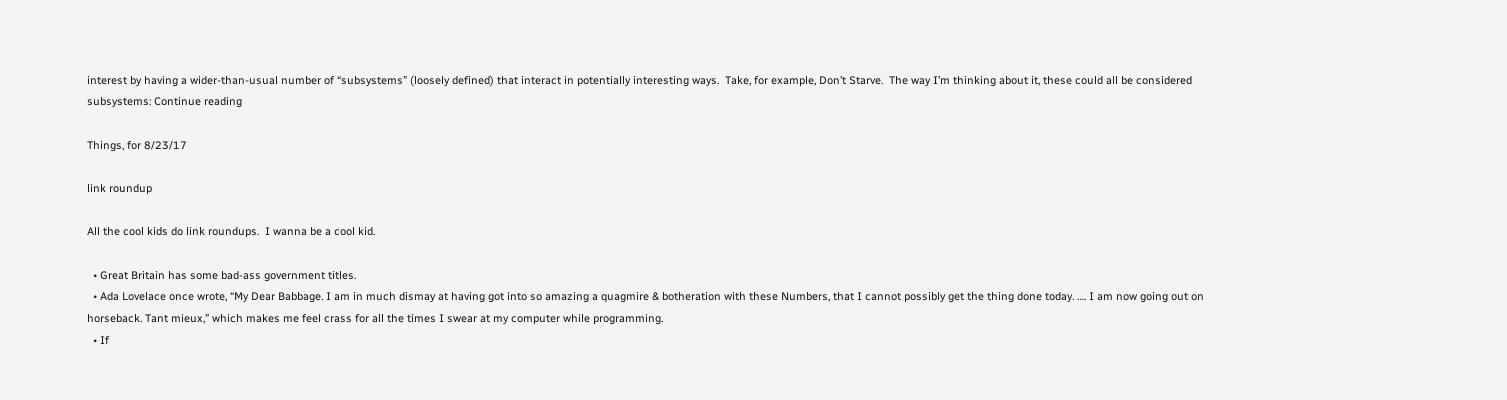interest by having a wider-than-usual number of “subsystems” (loosely defined) that interact in potentially interesting ways.  Take, for example, Don’t Starve.  The way I’m thinking about it, these could all be considered subsystems: Continue reading

Things, for 8/23/17

link roundup

All the cool kids do link roundups.  I wanna be a cool kid.

  • Great Britain has some bad-ass government titles.
  • Ada Lovelace once wrote, “My Dear Babbage. I am in much dismay at having got into so amazing a quagmire & botheration with these Numbers, that I cannot possibly get the thing done today. …. I am now going out on horseback. Tant mieux,” which makes me feel crass for all the times I swear at my computer while programming.
  • If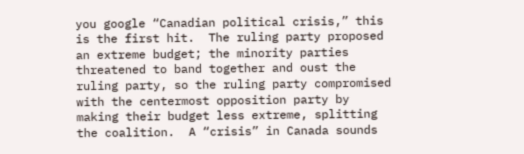you google “Canadian political crisis,” this is the first hit.  The ruling party proposed an extreme budget; the minority parties threatened to band together and oust the ruling party, so the ruling party compromised with the centermost opposition party by making their budget less extreme, splitting the coalition.  A “crisis” in Canada sounds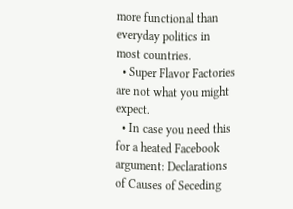more functional than everyday politics in most countries.
  • Super Flavor Factories are not what you might expect.
  • In case you need this for a heated Facebook argument: Declarations of Causes of Seceding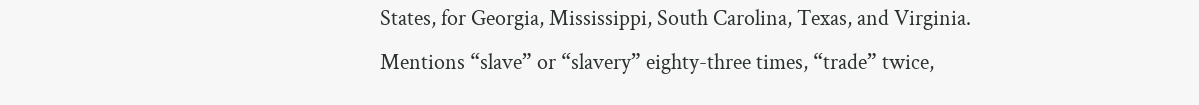States, for Georgia, Mississippi, South Carolina, Texas, and Virginia.  Mentions “slave” or “slavery” eighty-three times, “trade” twice,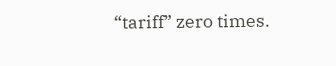“tariff” zero times.